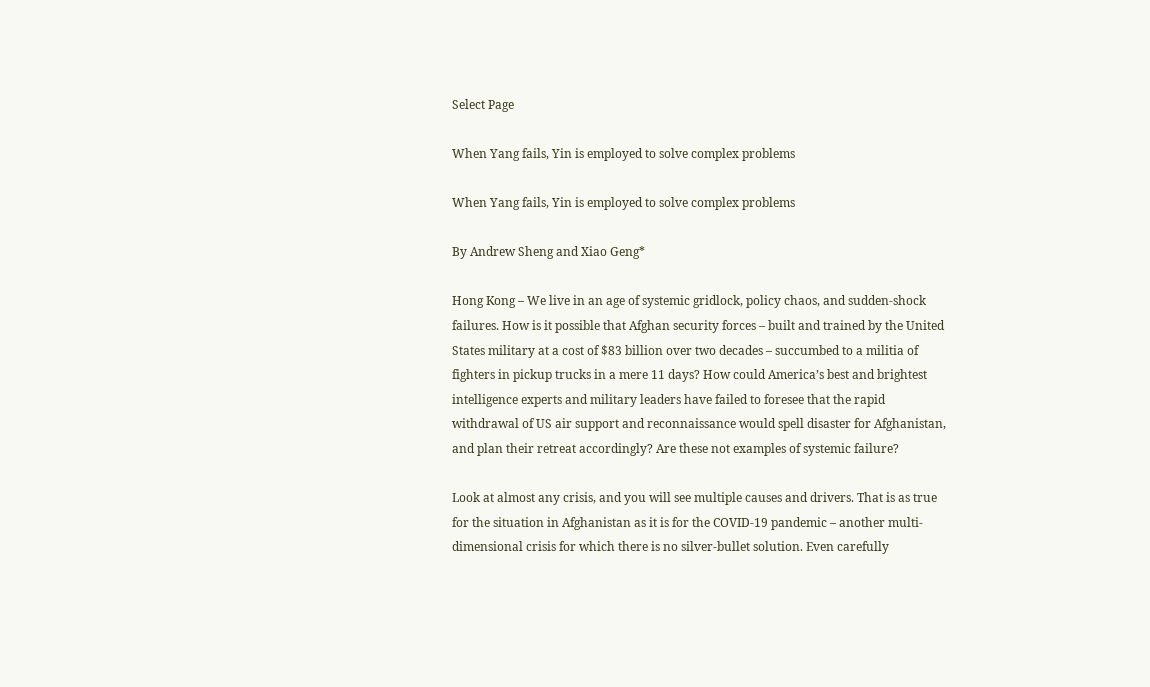Select Page

When Yang fails, Yin is employed to solve complex problems

When Yang fails, Yin is employed to solve complex problems

By Andrew Sheng and Xiao Geng*

Hong Kong – We live in an age of systemic gridlock, policy chaos, and sudden-shock failures. How is it possible that Afghan security forces – built and trained by the United States military at a cost of $83 billion over two decades – succumbed to a militia of fighters in pickup trucks in a mere 11 days? How could America’s best and brightest intelligence experts and military leaders have failed to foresee that the rapid withdrawal of US air support and reconnaissance would spell disaster for Afghanistan, and plan their retreat accordingly? Are these not examples of systemic failure?

Look at almost any crisis, and you will see multiple causes and drivers. That is as true for the situation in Afghanistan as it is for the COVID-19 pandemic – another multi-dimensional crisis for which there is no silver-bullet solution. Even carefully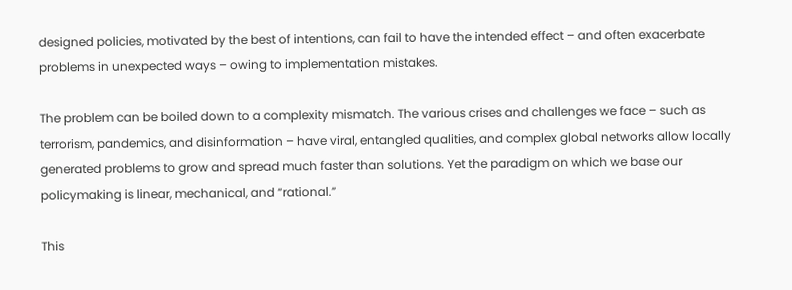designed policies, motivated by the best of intentions, can fail to have the intended effect – and often exacerbate problems in unexpected ways – owing to implementation mistakes.

The problem can be boiled down to a complexity mismatch. The various crises and challenges we face – such as terrorism, pandemics, and disinformation – have viral, entangled qualities, and complex global networks allow locally generated problems to grow and spread much faster than solutions. Yet the paradigm on which we base our policymaking is linear, mechanical, and “rational.”

This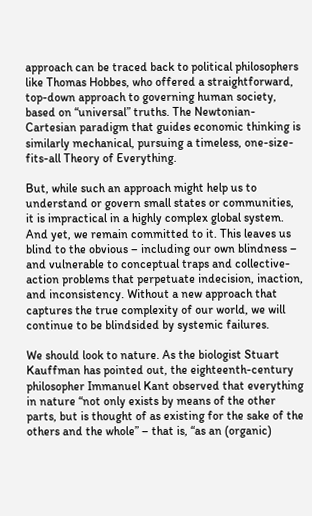approach can be traced back to political philosophers like Thomas Hobbes, who offered a straightforward, top-down approach to governing human society, based on “universal” truths. The Newtonian-Cartesian paradigm that guides economic thinking is similarly mechanical, pursuing a timeless, one-size-fits-all Theory of Everything.

But, while such an approach might help us to understand or govern small states or communities, it is impractical in a highly complex global system. And yet, we remain committed to it. This leaves us blind to the obvious – including our own blindness – and vulnerable to conceptual traps and collective-action problems that perpetuate indecision, inaction, and inconsistency. Without a new approach that captures the true complexity of our world, we will continue to be blindsided by systemic failures.

We should look to nature. As the biologist Stuart Kauffman has pointed out, the eighteenth-century philosopher Immanuel Kant observed that everything in nature “not only exists by means of the other parts, but is thought of as existing for the sake of the others and the whole” – that is, “as an (organic)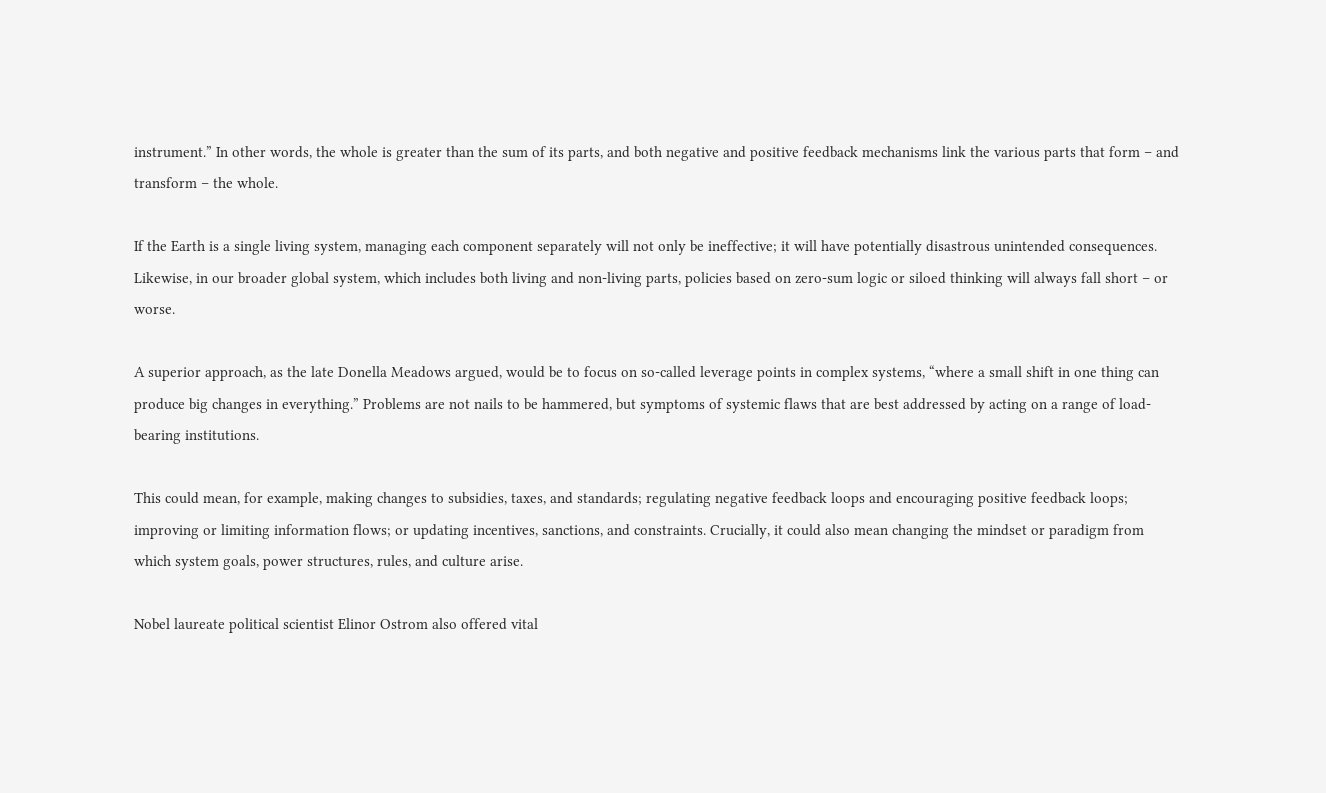instrument.” In other words, the whole is greater than the sum of its parts, and both negative and positive feedback mechanisms link the various parts that form – and transform – the whole.

If the Earth is a single living system, managing each component separately will not only be ineffective; it will have potentially disastrous unintended consequences. Likewise, in our broader global system, which includes both living and non-living parts, policies based on zero-sum logic or siloed thinking will always fall short – or worse.

A superior approach, as the late Donella Meadows argued, would be to focus on so-called leverage points in complex systems, “where a small shift in one thing can produce big changes in everything.” Problems are not nails to be hammered, but symptoms of systemic flaws that are best addressed by acting on a range of load-bearing institutions.

This could mean, for example, making changes to subsidies, taxes, and standards; regulating negative feedback loops and encouraging positive feedback loops; improving or limiting information flows; or updating incentives, sanctions, and constraints. Crucially, it could also mean changing the mindset or paradigm from which system goals, power structures, rules, and culture arise.

Nobel laureate political scientist Elinor Ostrom also offered vital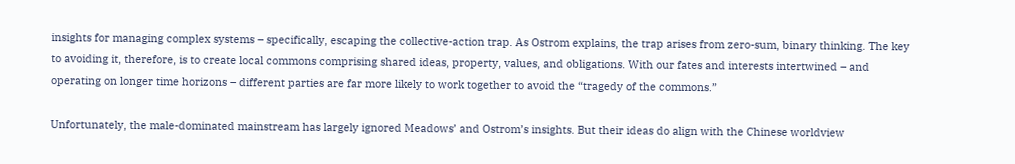insights for managing complex systems – specifically, escaping the collective-action trap. As Ostrom explains, the trap arises from zero-sum, binary thinking. The key to avoiding it, therefore, is to create local commons comprising shared ideas, property, values, and obligations. With our fates and interests intertwined – and operating on longer time horizons – different parties are far more likely to work together to avoid the “tragedy of the commons.”

Unfortunately, the male-dominated mainstream has largely ignored Meadows’ and Ostrom’s insights. But their ideas do align with the Chinese worldview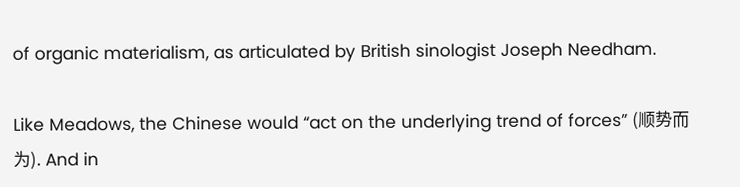of organic materialism, as articulated by British sinologist Joseph Needham.

Like Meadows, the Chinese would “act on the underlying trend of forces” (顺势而为). And in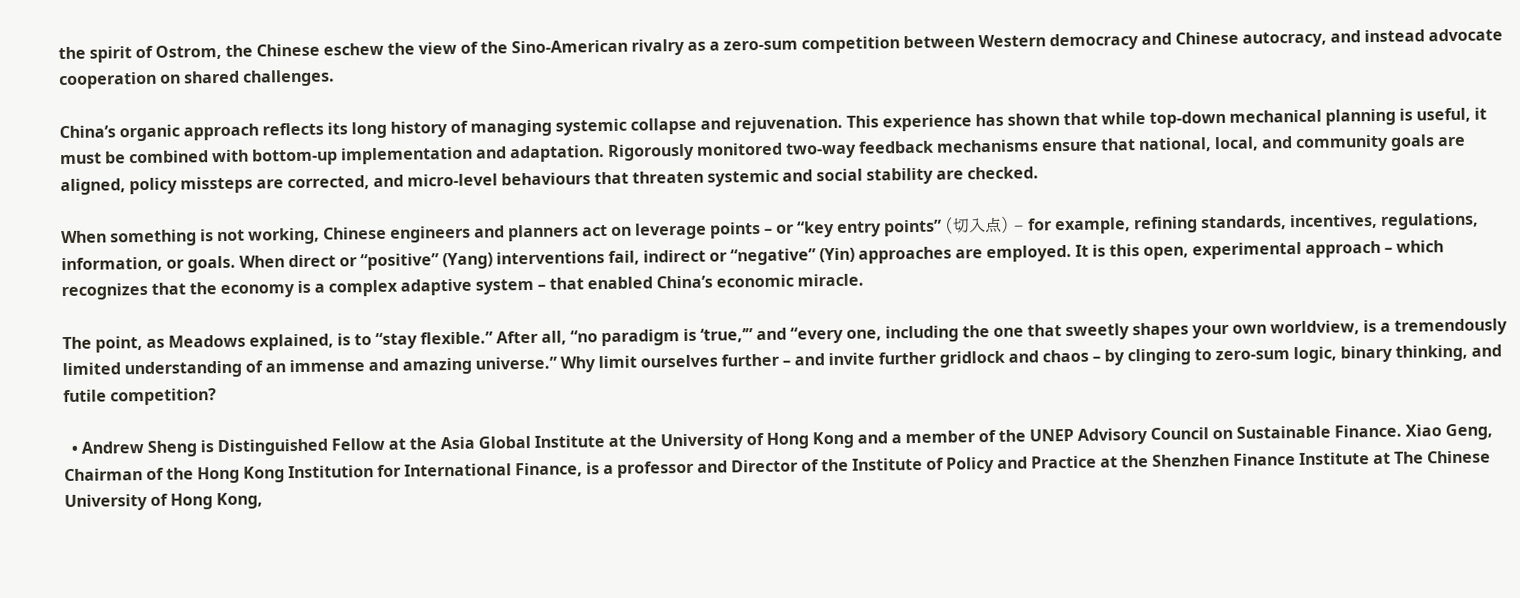the spirit of Ostrom, the Chinese eschew the view of the Sino-American rivalry as a zero-sum competition between Western democracy and Chinese autocracy, and instead advocate cooperation on shared challenges.

China’s organic approach reflects its long history of managing systemic collapse and rejuvenation. This experience has shown that while top-down mechanical planning is useful, it must be combined with bottom-up implementation and adaptation. Rigorously monitored two-way feedback mechanisms ensure that national, local, and community goals are aligned, policy missteps are corrected, and micro-level behaviours that threaten systemic and social stability are checked.

When something is not working, Chinese engineers and planners act on leverage points – or “key entry points” (切入点) – for example, refining standards, incentives, regulations, information, or goals. When direct or “positive” (Yang) interventions fail, indirect or “negative” (Yin) approaches are employed. It is this open, experimental approach – which recognizes that the economy is a complex adaptive system – that enabled China’s economic miracle.

The point, as Meadows explained, is to “stay flexible.” After all, “no paradigm is ‘true,’” and “every one, including the one that sweetly shapes your own worldview, is a tremendously limited understanding of an immense and amazing universe.” Why limit ourselves further – and invite further gridlock and chaos – by clinging to zero-sum logic, binary thinking, and futile competition?

  • Andrew Sheng is Distinguished Fellow at the Asia Global Institute at the University of Hong Kong and a member of the UNEP Advisory Council on Sustainable Finance. Xiao Geng, Chairman of the Hong Kong Institution for International Finance, is a professor and Director of the Institute of Policy and Practice at the Shenzhen Finance Institute at The Chinese University of Hong Kong,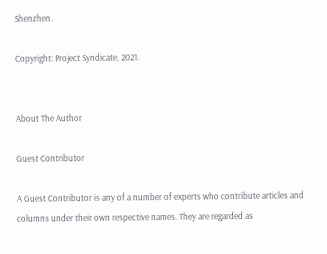Shenzhen.

Copyright: Project Syndicate, 2021.


About The Author

Guest Contributor

A Guest Contributor is any of a number of experts who contribute articles and columns under their own respective names. They are regarded as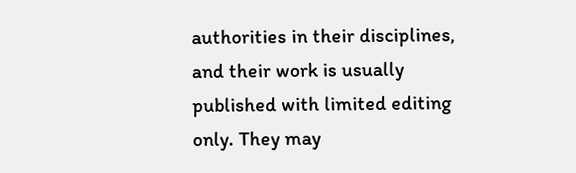authorities in their disciplines, and their work is usually published with limited editing only. They may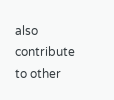also contribute to other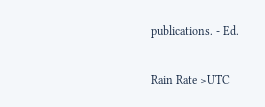publications. - Ed.

Rain Rate >UTC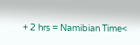+ 2 hrs = Namibian Time<